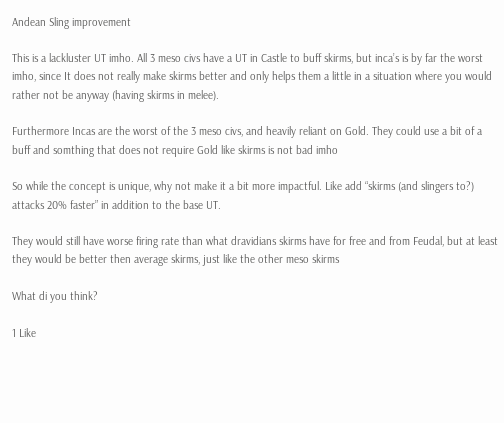Andean Sling improvement

This is a lackluster UT imho. All 3 meso civs have a UT in Castle to buff skirms, but inca’s is by far the worst imho, since It does not really make skirms better and only helps them a little in a situation where you would rather not be anyway (having skirms in melee).

Furthermore Incas are the worst of the 3 meso civs, and heavily reliant on Gold. They could use a bit of a buff and somthing that does not require Gold like skirms is not bad imho

So while the concept is unique, why not make it a bit more impactful. Like add “skirms (and slingers to?) attacks 20% faster” in addition to the base UT.

They would still have worse firing rate than what dravidians skirms have for free and from Feudal, but at least they would be better then average skirms, just like the other meso skirms

What di you think?

1 Like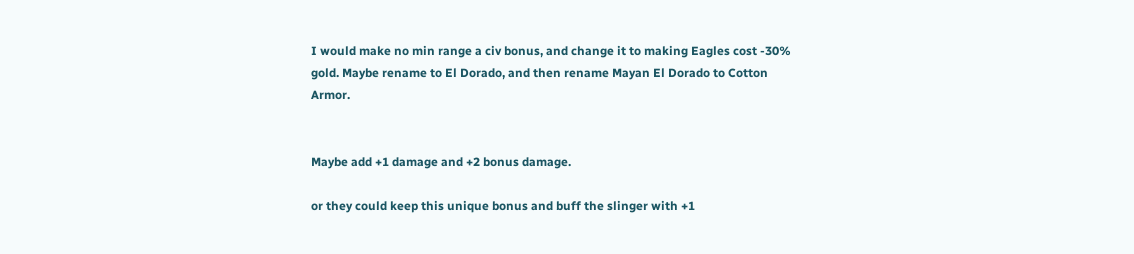I would make no min range a civ bonus, and change it to making Eagles cost -30% gold. Maybe rename to El Dorado, and then rename Mayan El Dorado to Cotton Armor.


Maybe add +1 damage and +2 bonus damage.

or they could keep this unique bonus and buff the slinger with +1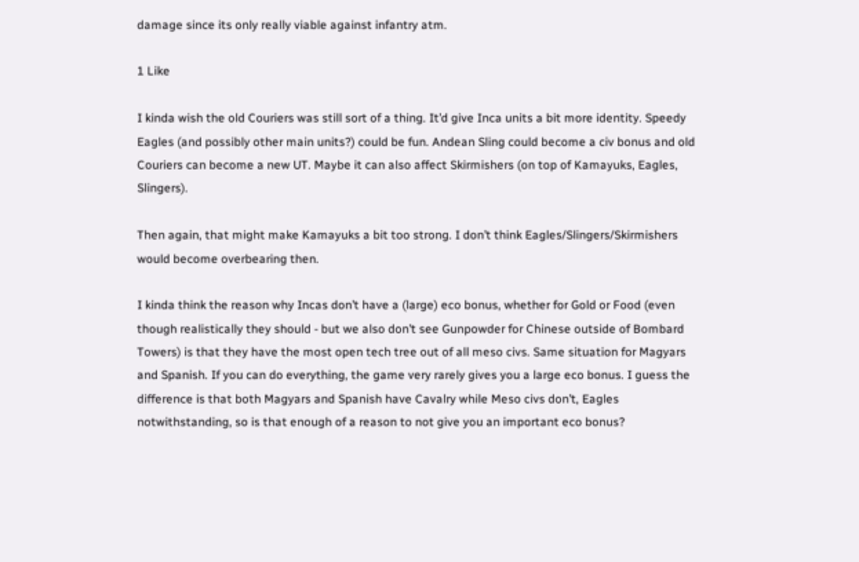damage since its only really viable against infantry atm.

1 Like

I kinda wish the old Couriers was still sort of a thing. It’d give Inca units a bit more identity. Speedy Eagles (and possibly other main units?) could be fun. Andean Sling could become a civ bonus and old Couriers can become a new UT. Maybe it can also affect Skirmishers (on top of Kamayuks, Eagles, Slingers).

Then again, that might make Kamayuks a bit too strong. I don’t think Eagles/Slingers/Skirmishers would become overbearing then.

I kinda think the reason why Incas don’t have a (large) eco bonus, whether for Gold or Food (even though realistically they should - but we also don’t see Gunpowder for Chinese outside of Bombard Towers) is that they have the most open tech tree out of all meso civs. Same situation for Magyars and Spanish. If you can do everything, the game very rarely gives you a large eco bonus. I guess the difference is that both Magyars and Spanish have Cavalry while Meso civs don’t, Eagles notwithstanding, so is that enough of a reason to not give you an important eco bonus?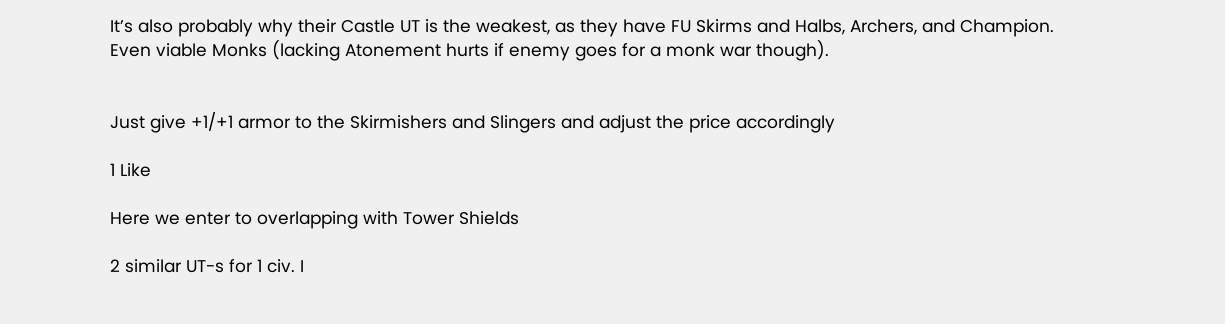It’s also probably why their Castle UT is the weakest, as they have FU Skirms and Halbs, Archers, and Champion. Even viable Monks (lacking Atonement hurts if enemy goes for a monk war though).


Just give +1/+1 armor to the Skirmishers and Slingers and adjust the price accordingly

1 Like

Here we enter to overlapping with Tower Shields

2 similar UT-s for 1 civ. I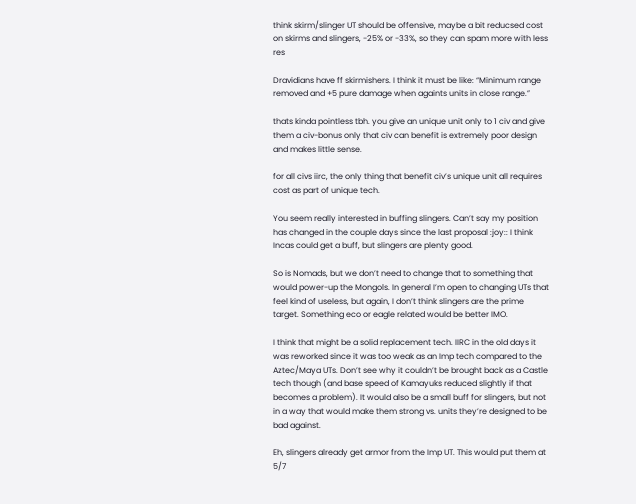think skirm/slinger UT should be offensive, maybe a bit reducsed cost on skirms and slingers, -25% or -33%, so they can spam more with less res

Dravidians have ff skirmishers. I think it must be like: “Minimum range removed and +5 pure damage when againts units in close range.”

thats kinda pointless tbh. you give an unique unit only to 1 civ and give them a civ-bonus only that civ can benefit is extremely poor design and makes little sense.

for all civs iirc, the only thing that benefit civ’s unique unit all requires cost as part of unique tech.

You seem really interested in buffing slingers. Can’t say my position has changed in the couple days since the last proposal :joy:: I think Incas could get a buff, but slingers are plenty good.

So is Nomads, but we don’t need to change that to something that would power-up the Mongols. In general I’m open to changing UTs that feel kind of useless, but again, I don’t think slingers are the prime target. Something eco or eagle related would be better IMO.

I think that might be a solid replacement tech. IIRC in the old days it was reworked since it was too weak as an Imp tech compared to the Aztec/Maya UTs. Don’t see why it couldn’t be brought back as a Castle tech though (and base speed of Kamayuks reduced slightly if that becomes a problem). It would also be a small buff for slingers, but not in a way that would make them strong vs. units they’re designed to be bad against.

Eh, slingers already get armor from the Imp UT. This would put them at 5/7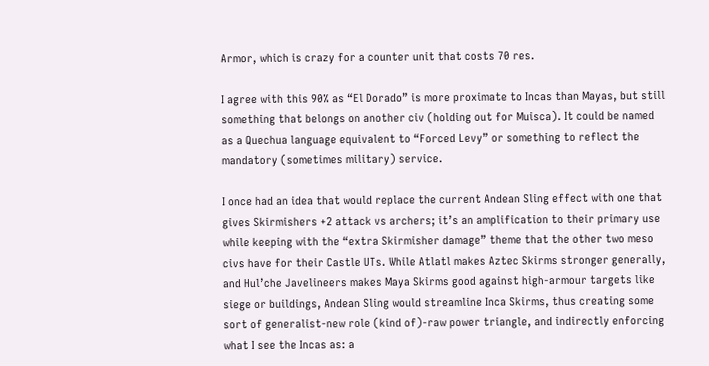Armor, which is crazy for a counter unit that costs 70 res.

I agree with this 90% as “El Dorado” is more proximate to Incas than Mayas, but still something that belongs on another civ (holding out for Muisca). It could be named as a Quechua language equivalent to “Forced Levy” or something to reflect the mandatory (sometimes military) service.

I once had an idea that would replace the current Andean Sling effect with one that gives Skirmishers +2 attack vs archers; it’s an amplification to their primary use while keeping with the “extra Skirmisher damage” theme that the other two meso civs have for their Castle UTs. While Atlatl makes Aztec Skirms stronger generally, and Hul’che Javelineers makes Maya Skirms good against high-armour targets like siege or buildings, Andean Sling would streamline Inca Skirms, thus creating some sort of generalist-new role (kind of)-raw power triangle, and indirectly enforcing what I see the Incas as: a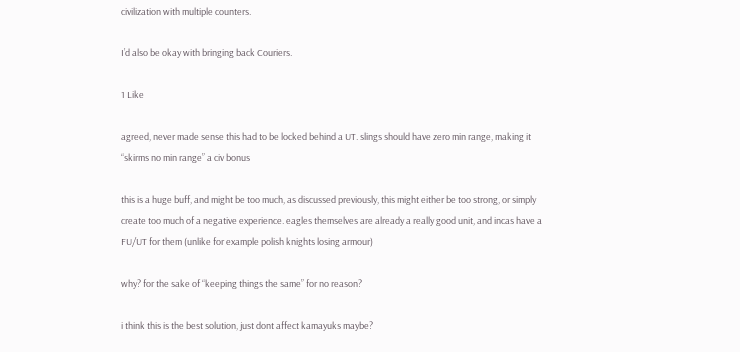civilization with multiple counters.

I’d also be okay with bringing back Couriers.

1 Like

agreed, never made sense this had to be locked behind a UT. slings should have zero min range, making it “skirms no min range” a civ bonus

this is a huge buff, and might be too much, as discussed previously, this might either be too strong, or simply create too much of a negative experience. eagles themselves are already a really good unit, and incas have a FU/UT for them (unlike for example polish knights losing armour)

why? for the sake of “keeping things the same” for no reason?

i think this is the best solution, just dont affect kamayuks maybe?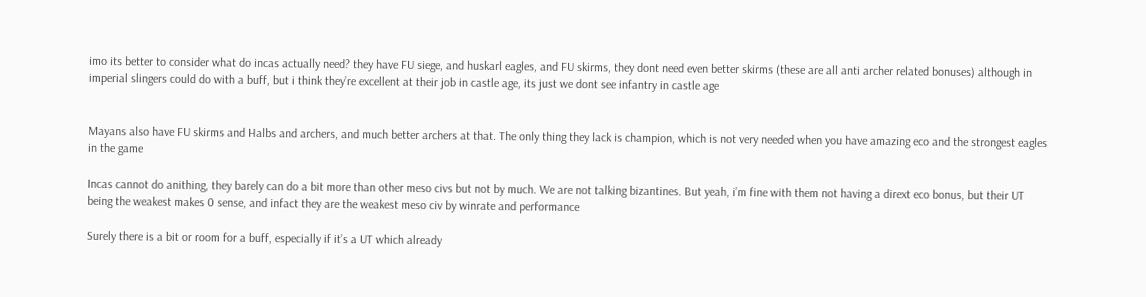imo its better to consider what do incas actually need? they have FU siege, and huskarl eagles, and FU skirms, they dont need even better skirms (these are all anti archer related bonuses) although in imperial slingers could do with a buff, but i think they’re excellent at their job in castle age, its just we dont see infantry in castle age


Mayans also have FU skirms and Halbs and archers, and much better archers at that. The only thing they lack is champion, which is not very needed when you have amazing eco and the strongest eagles in the game

Incas cannot do anithing, they barely can do a bit more than other meso civs but not by much. We are not talking bizantines. But yeah, i’m fine with them not having a dirext eco bonus, but their UT being the weakest makes 0 sense, and infact they are the weakest meso civ by winrate and performance

Surely there is a bit or room for a buff, especially if it’s a UT which already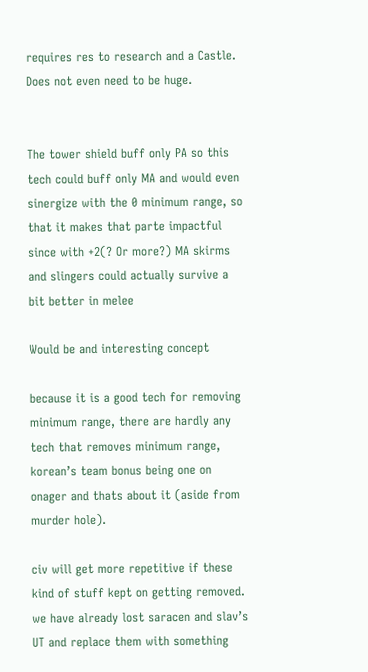requires res to research and a Castle. Does not even need to be huge.


The tower shield buff only PA so this tech could buff only MA and would even sinergize with the 0 minimum range, so that it makes that parte impactful since with +2(? Or more?) MA skirms and slingers could actually survive a bit better in melee

Would be and interesting concept

because it is a good tech for removing minimum range, there are hardly any tech that removes minimum range, korean’s team bonus being one on onager and thats about it (aside from murder hole).

civ will get more repetitive if these kind of stuff kept on getting removed. we have already lost saracen and slav’s UT and replace them with something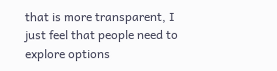that is more transparent, I just feel that people need to explore options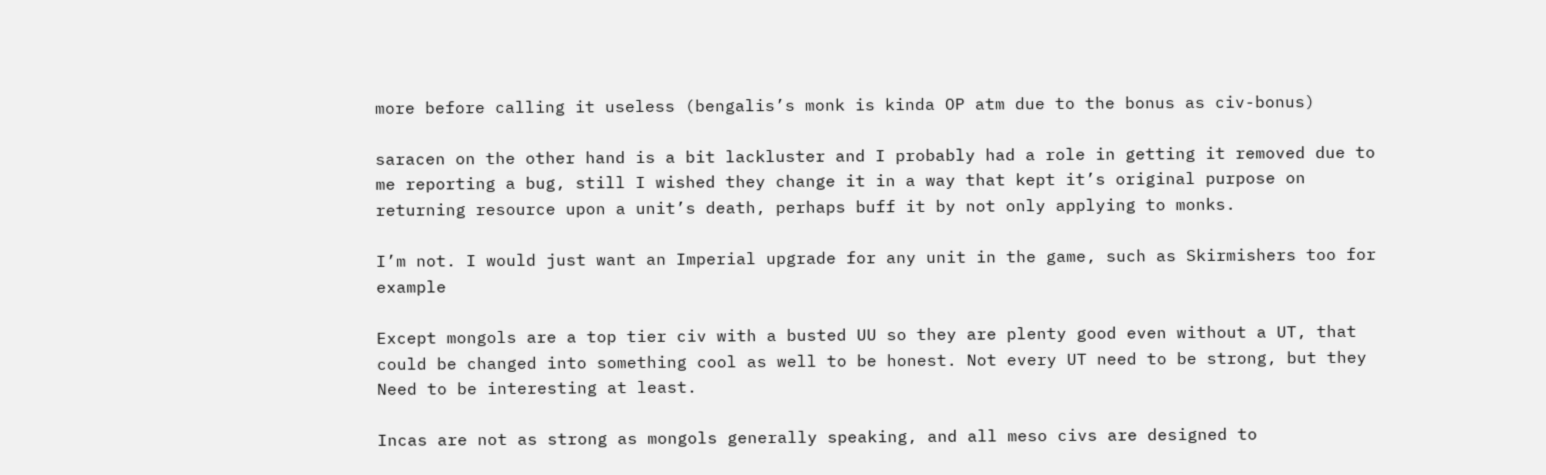more before calling it useless (bengalis’s monk is kinda OP atm due to the bonus as civ-bonus)

saracen on the other hand is a bit lackluster and I probably had a role in getting it removed due to me reporting a bug, still I wished they change it in a way that kept it’s original purpose on returning resource upon a unit’s death, perhaps buff it by not only applying to monks.

I’m not. I would just want an Imperial upgrade for any unit in the game, such as Skirmishers too for example

Except mongols are a top tier civ with a busted UU so they are plenty good even without a UT, that could be changed into something cool as well to be honest. Not every UT need to be strong, but they Need to be interesting at least.

Incas are not as strong as mongols generally speaking, and all meso civs are designed to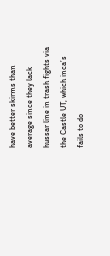have better skirms than average since they lack hussar line in trash fights via the Castle UT, which inca’s fails to do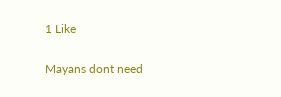1 Like

Mayans dont need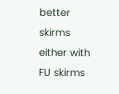better skirms either with FU skirms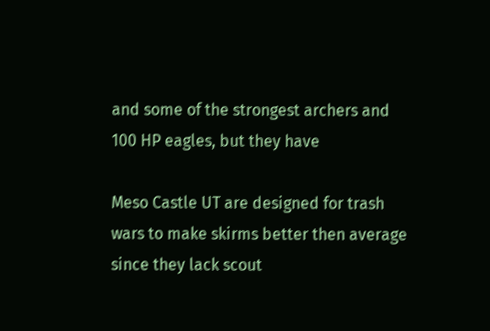and some of the strongest archers and 100 HP eagles, but they have

Meso Castle UT are designed for trash wars to make skirms better then average since they lack scout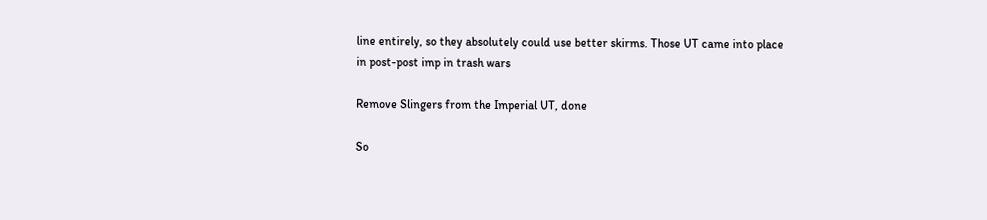line entirely, so they absolutely could use better skirms. Those UT came into place in post-post imp in trash wars

Remove Slingers from the Imperial UT, done

So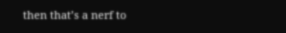then that’s a nerf to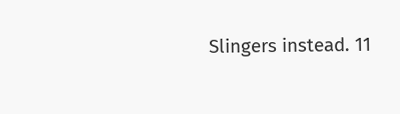Slingers instead. 11